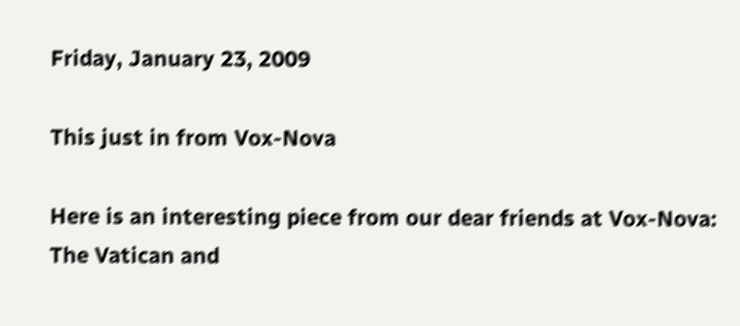Friday, January 23, 2009

This just in from Vox-Nova

Here is an interesting piece from our dear friends at Vox-Nova:
The Vatican and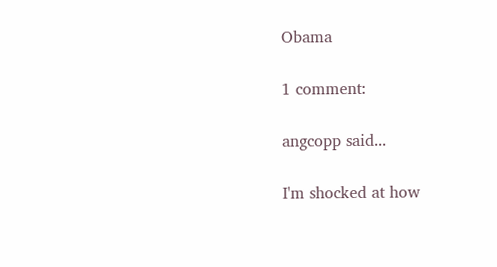Obama

1 comment:

angcopp said...

I'm shocked at how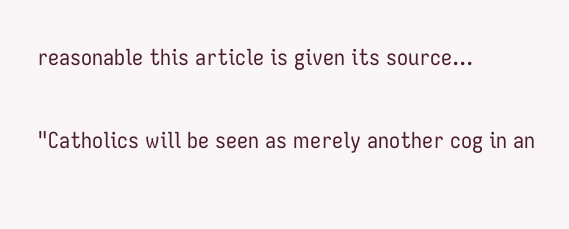reasonable this article is given its source...

"Catholics will be seen as merely another cog in an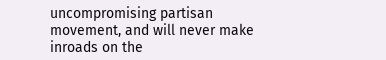uncompromising partisan movement, and will never make inroads on the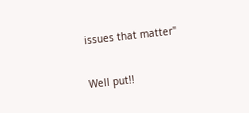issues that matter"

Well put!!